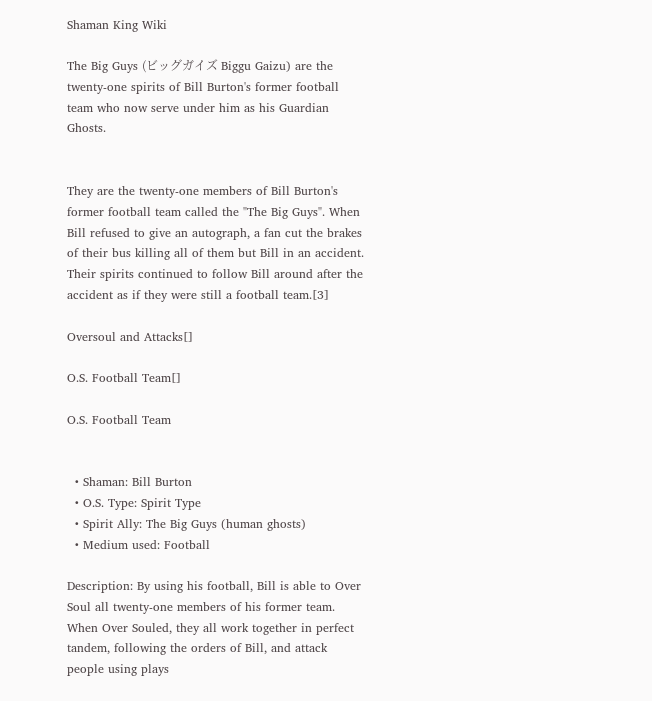Shaman King Wiki

The Big Guys (ビッグガイズ Biggu Gaizu) are the twenty-one spirits of Bill Burton's former football team who now serve under him as his Guardian Ghosts.


They are the twenty-one members of Bill Burton's former football team called the "The Big Guys". When Bill refused to give an autograph, a fan cut the brakes of their bus killing all of them but Bill in an accident. Their spirits continued to follow Bill around after the accident as if they were still a football team.[3]

Oversoul and Attacks[]

O.S. Football Team[]

O.S. Football Team


  • Shaman: Bill Burton
  • O.S. Type: Spirit Type
  • Spirit Ally: The Big Guys (human ghosts)
  • Medium used: Football

Description: By using his football, Bill is able to Over Soul all twenty-one members of his former team. When Over Souled, they all work together in perfect tandem, following the orders of Bill, and attack people using plays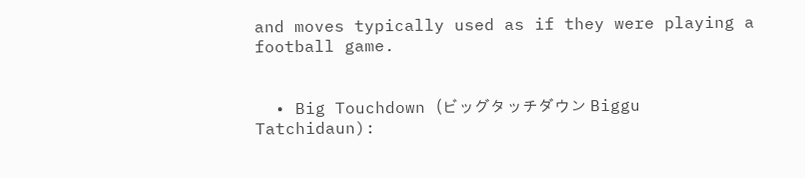and moves typically used as if they were playing a football game.


  • Big Touchdown (ビッグタッチダウン Biggu Tatchidaun):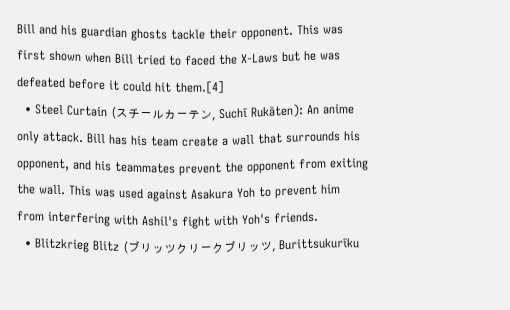Bill and his guardian ghosts tackle their opponent. This was first shown when Bill tried to faced the X-Laws but he was defeated before it could hit them.[4]
  • Steel Curtain (スチールカーテン, Suchī Rukāten): An anime only attack. Bill has his team create a wall that surrounds his opponent, and his teammates prevent the opponent from exiting the wall. This was used against Asakura Yoh to prevent him from interfering with Ashil's fight with Yoh's friends.
  • Blitzkrieg Blitz (ブリッツクリークブリッツ, Burittsukurīku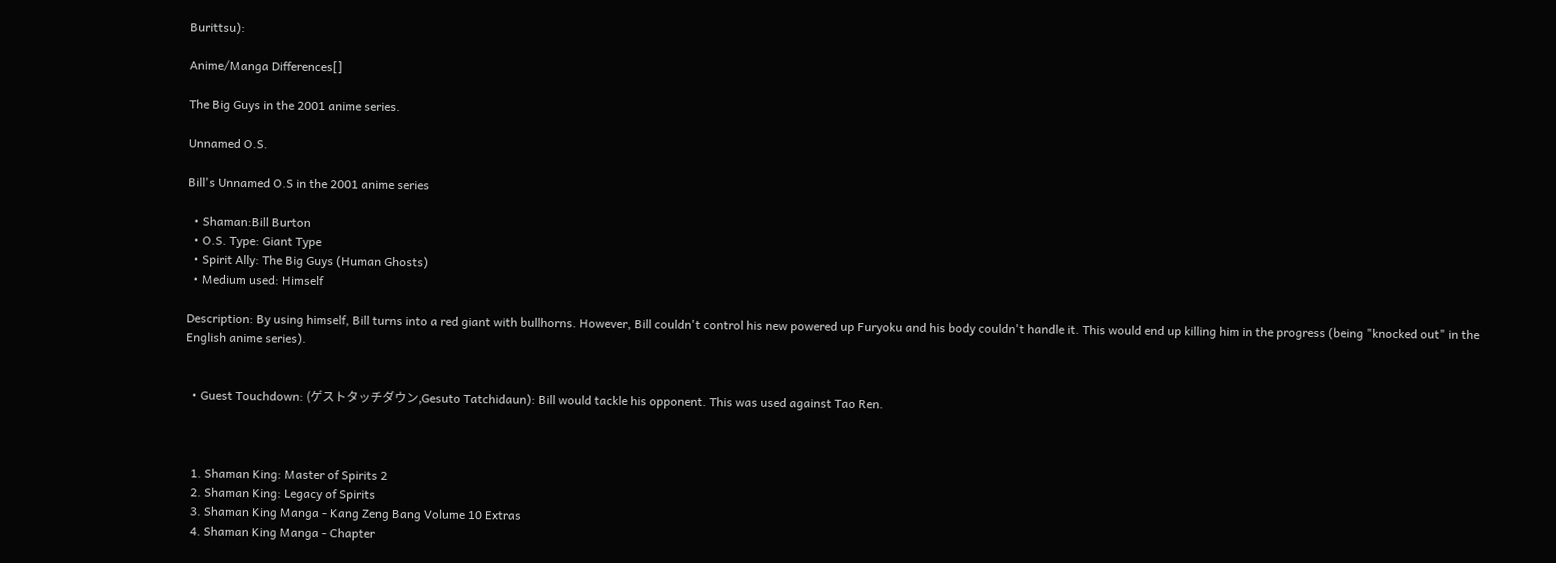Burittsu):

Anime/Manga Differences[]

The Big Guys in the 2001 anime series.

Unnamed O.S.

Bill's Unnamed O.S in the 2001 anime series

  • Shaman:Bill Burton
  • O.S. Type: Giant Type
  • Spirit Ally: The Big Guys (Human Ghosts)
  • Medium used: Himself

Description: By using himself, Bill turns into a red giant with bullhorns. However, Bill couldn't control his new powered up Furyoku and his body couldn't handle it. This would end up killing him in the progress (being "knocked out" in the English anime series).


  • Guest Touchdown: (ゲストタッチダウン,Gesuto Tatchidaun): Bill would tackle his opponent. This was used against Tao Ren.



  1. Shaman King: Master of Spirits 2
  2. Shaman King: Legacy of Spirits
  3. Shaman King Manga - Kang Zeng Bang Volume 10 Extras
  4. Shaman King Manga - Chapter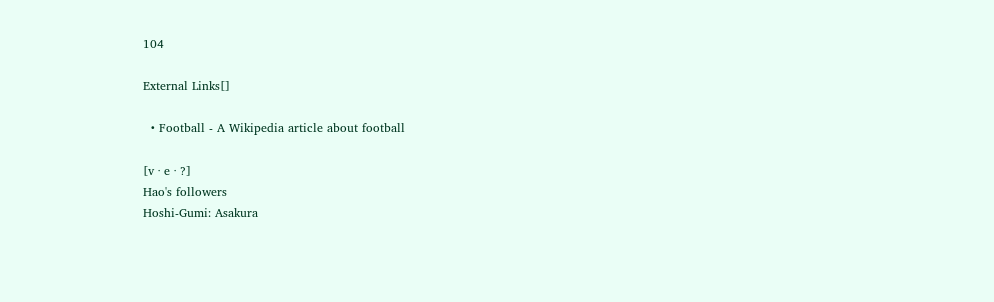104

External Links[]

  • Football - A Wikipedia article about football

[v · e · ?]
Hao's followers
Hoshi-Gumi: Asakura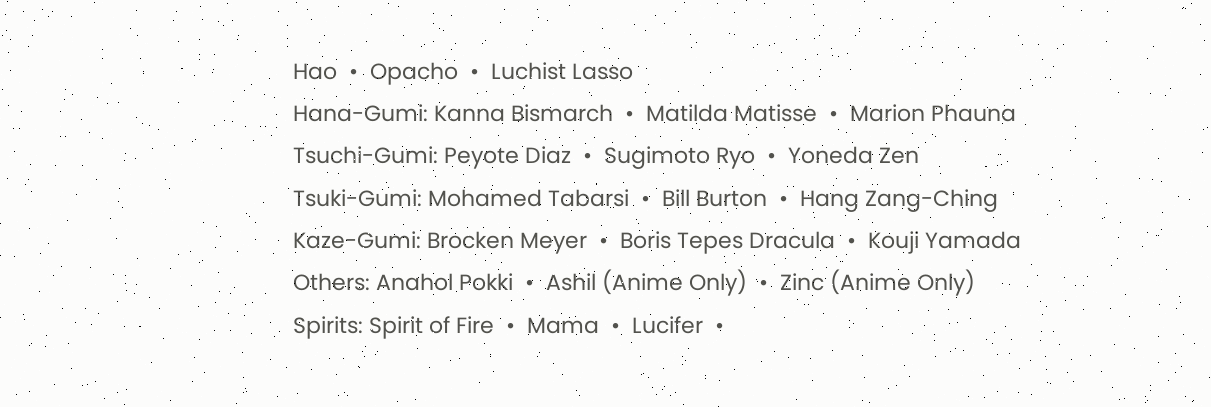Hao  •  Opacho  •  Luchist Lasso
Hana-Gumi: Kanna Bismarch  •  Matilda Matisse  •  Marion Phauna
Tsuchi-Gumi: Peyote Diaz  •  Sugimoto Ryo  •  Yoneda Zen
Tsuki-Gumi: Mohamed Tabarsi  •  Bill Burton  •  Hang Zang-Ching
Kaze-Gumi: Brocken Meyer  •  Boris Tepes Dracula  •  Kouji Yamada
Others: Anahol Pokki  •  Ashil (Anime Only)  •  Zinc (Anime Only)
Spirits: Spirit of Fire  •  Mama  •  Lucifer  •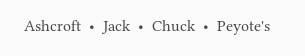Ashcroft  •  Jack  •  Chuck  •  Peyote's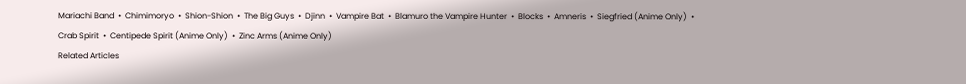Mariachi Band  •  Chimimoryo  •  Shion-Shion  •  The Big Guys  •  Djinn  •  Vampire Bat  •  Blamuro the Vampire Hunter  •  Blocks  •  Amneris  •  Siegfried (Anime Only)  •  Crab Spirit  •  Centipede Spirit (Anime Only)  •  Zinc Arms (Anime Only)
Related Articles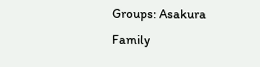Groups: Asakura Family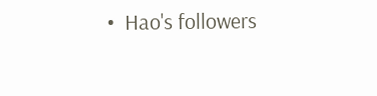•  Hao's followers